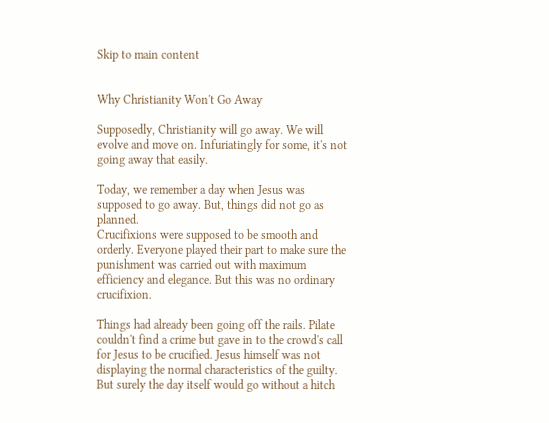Skip to main content


Why Christianity Won't Go Away

Supposedly, Christianity will go away. We will evolve and move on. Infuriatingly for some, it's not going away that easily.

Today, we remember a day when Jesus was supposed to go away. But, things did not go as planned.
Crucifixions were supposed to be smooth and orderly. Everyone played their part to make sure the punishment was carried out with maximum efficiency and elegance. But this was no ordinary crucifixion.

Things had already been going off the rails. Pilate couldn't find a crime but gave in to the crowd's call for Jesus to be crucified. Jesus himself was not displaying the normal characteristics of the guilty. But surely the day itself would go without a hitch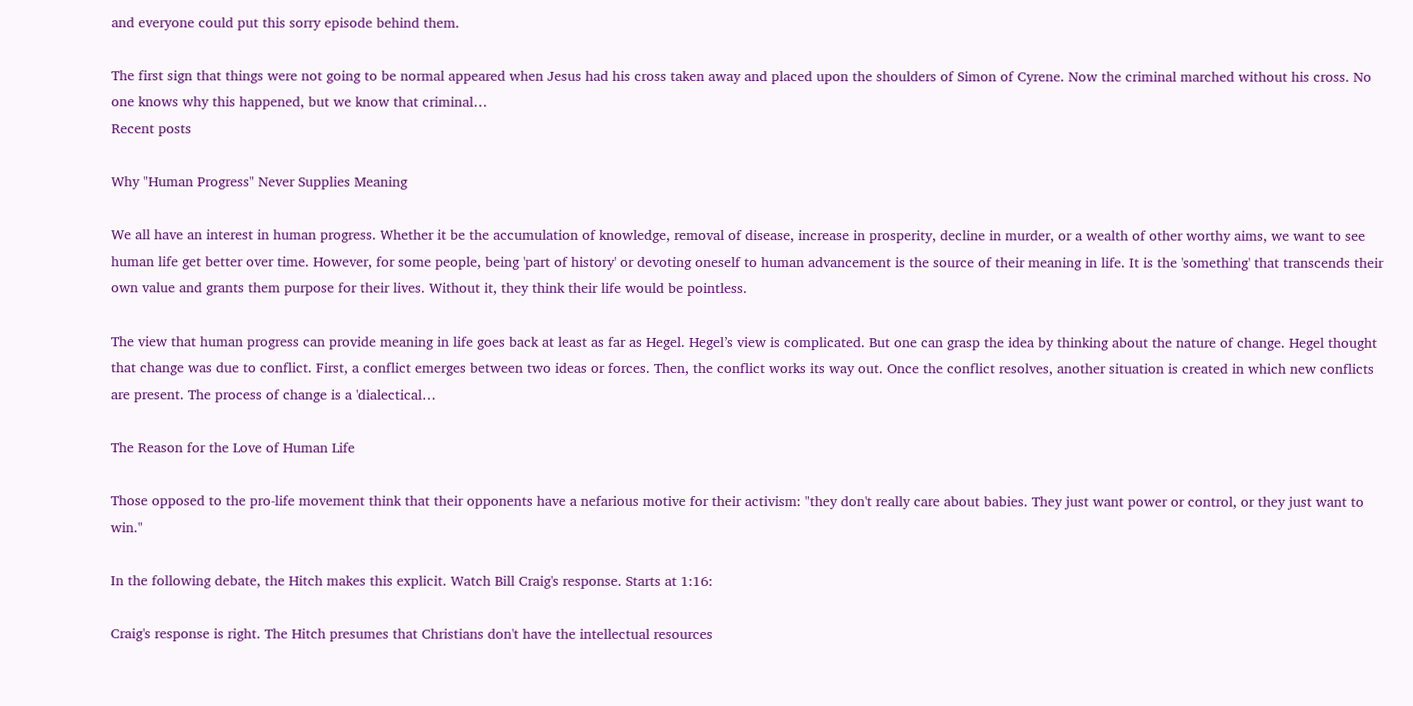and everyone could put this sorry episode behind them.

The first sign that things were not going to be normal appeared when Jesus had his cross taken away and placed upon the shoulders of Simon of Cyrene. Now the criminal marched without his cross. No one knows why this happened, but we know that criminal…
Recent posts

Why "Human Progress" Never Supplies Meaning

We all have an interest in human progress. Whether it be the accumulation of knowledge, removal of disease, increase in prosperity, decline in murder, or a wealth of other worthy aims, we want to see human life get better over time. However, for some people, being 'part of history' or devoting oneself to human advancement is the source of their meaning in life. It is the 'something' that transcends their own value and grants them purpose for their lives. Without it, they think their life would be pointless.

The view that human progress can provide meaning in life goes back at least as far as Hegel. Hegel’s view is complicated. But one can grasp the idea by thinking about the nature of change. Hegel thought that change was due to conflict. First, a conflict emerges between two ideas or forces. Then, the conflict works its way out. Once the conflict resolves, another situation is created in which new conflicts are present. The process of change is a 'dialectical…

The Reason for the Love of Human Life

Those opposed to the pro-life movement think that their opponents have a nefarious motive for their activism: "they don't really care about babies. They just want power or control, or they just want to win."

In the following debate, the Hitch makes this explicit. Watch Bill Craig's response. Starts at 1:16:

Craig's response is right. The Hitch presumes that Christians don't have the intellectual resources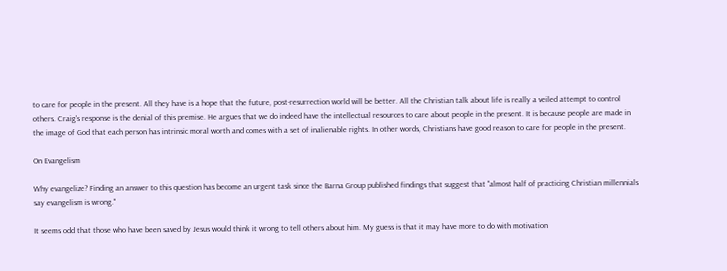to care for people in the present. All they have is a hope that the future, post-resurrection world will be better. All the Christian talk about life is really a veiled attempt to control others. Craig's response is the denial of this premise. He argues that we do indeed have the intellectual resources to care about people in the present. It is because people are made in the image of God that each person has intrinsic moral worth and comes with a set of inalienable rights. In other words, Christians have good reason to care for people in the present.

On Evangelism

Why evangelize? Finding an answer to this question has become an urgent task since the Barna Group published findings that suggest that "almost half of practicing Christian millennials say evangelism is wrong."

It seems odd that those who have been saved by Jesus would think it wrong to tell others about him. My guess is that it may have more to do with motivation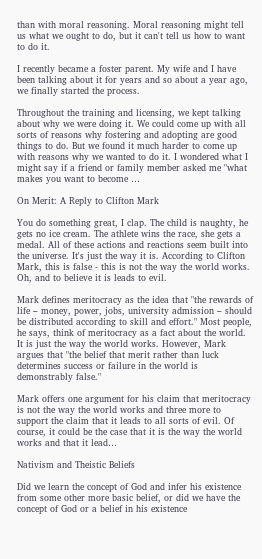than with moral reasoning. Moral reasoning might tell us what we ought to do, but it can't tell us how to want to do it.

I recently became a foster parent. My wife and I have been talking about it for years and so about a year ago, we finally started the process.

Throughout the training and licensing, we kept talking about why we were doing it. We could come up with all sorts of reasons why fostering and adopting are good things to do. But we found it much harder to come up with reasons why we wanted to do it. I wondered what I might say if a friend or family member asked me "what makes you want to become …

On Merit: A Reply to Clifton Mark

You do something great, I clap. The child is naughty, he gets no ice cream. The athlete wins the race, she gets a medal. All of these actions and reactions seem built into the universe. It's just the way it is. According to Clifton Mark, this is false - this is not the way the world works. Oh, and to believe it is leads to evil.

Mark defines meritocracy as the idea that "the rewards of life – money, power, jobs, university admission – should be distributed according to skill and effort." Most people, he says, think of meritocracy as a fact about the world. It is just the way the world works. However, Mark argues that "the belief that merit rather than luck determines success or failure in the world is demonstrably false."

Mark offers one argument for his claim that meritocracy is not the way the world works and three more to support the claim that it leads to all sorts of evil. Of course, it could be the case that it is the way the world works and that it lead…

Nativism and Theistic Beliefs

Did we learn the concept of God and infer his existence from some other more basic belief, or did we have the concept of God or a belief in his existence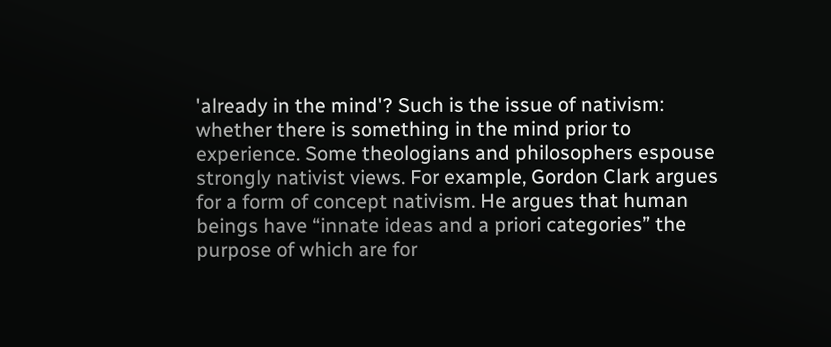'already in the mind'? Such is the issue of nativism: whether there is something in the mind prior to experience. Some theologians and philosophers espouse strongly nativist views. For example, Gordon Clark argues for a form of concept nativism. He argues that human beings have “innate ideas and a priori categories” the purpose of which are for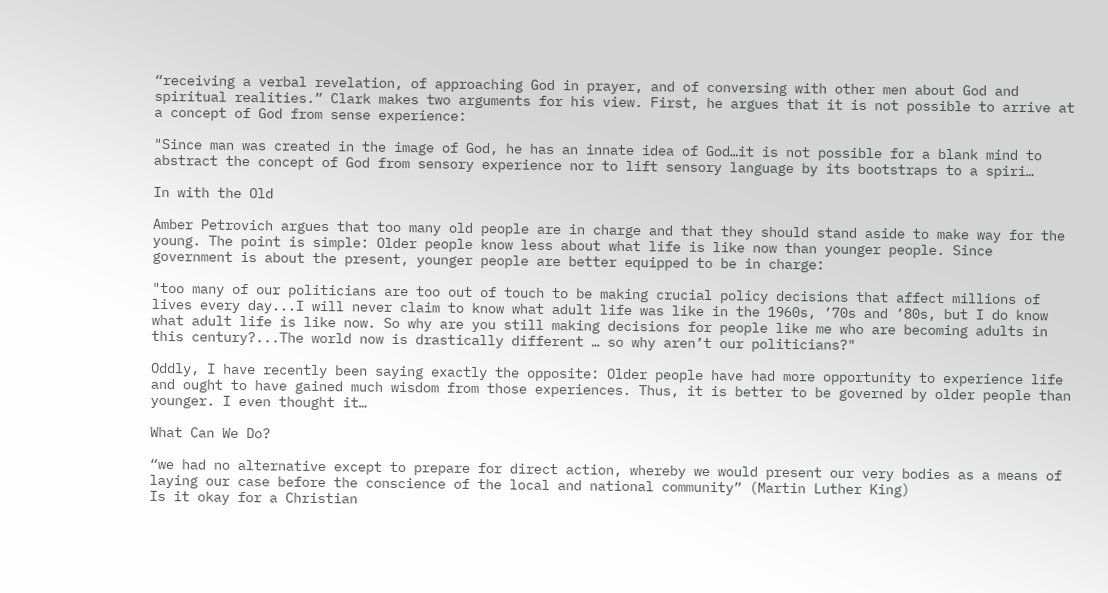“receiving a verbal revelation, of approaching God in prayer, and of conversing with other men about God and spiritual realities.” Clark makes two arguments for his view. First, he argues that it is not possible to arrive at a concept of God from sense experience:

"Since man was created in the image of God, he has an innate idea of God…it is not possible for a blank mind to abstract the concept of God from sensory experience nor to lift sensory language by its bootstraps to a spiri…

In with the Old

Amber Petrovich argues that too many old people are in charge and that they should stand aside to make way for the young. The point is simple: Older people know less about what life is like now than younger people. Since government is about the present, younger people are better equipped to be in charge:

"too many of our politicians are too out of touch to be making crucial policy decisions that affect millions of lives every day...I will never claim to know what adult life was like in the 1960s, ’70s and ’80s, but I do know what adult life is like now. So why are you still making decisions for people like me who are becoming adults in this century?...The world now is drastically different … so why aren’t our politicians?"

Oddly, I have recently been saying exactly the opposite: Older people have had more opportunity to experience life and ought to have gained much wisdom from those experiences. Thus, it is better to be governed by older people than younger. I even thought it…

What Can We Do?

“we had no alternative except to prepare for direct action, whereby we would present our very bodies as a means of laying our case before the conscience of the local and national community” (Martin Luther King)
Is it okay for a Christian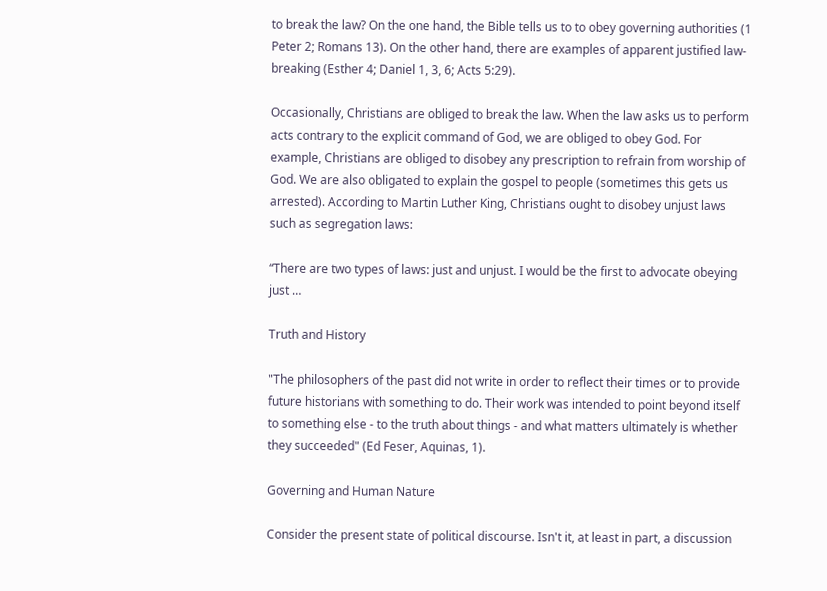to break the law? On the one hand, the Bible tells us to to obey governing authorities (1 Peter 2; Romans 13). On the other hand, there are examples of apparent justified law-breaking (Esther 4; Daniel 1, 3, 6; Acts 5:29).

Occasionally, Christians are obliged to break the law. When the law asks us to perform acts contrary to the explicit command of God, we are obliged to obey God. For example, Christians are obliged to disobey any prescription to refrain from worship of God. We are also obligated to explain the gospel to people (sometimes this gets us arrested). According to Martin Luther King, Christians ought to disobey unjust laws such as segregation laws:

“There are two types of laws: just and unjust. I would be the first to advocate obeying just …

Truth and History

"The philosophers of the past did not write in order to reflect their times or to provide future historians with something to do. Their work was intended to point beyond itself to something else - to the truth about things - and what matters ultimately is whether they succeeded" (Ed Feser, Aquinas, 1).

Governing and Human Nature

Consider the present state of political discourse. Isn't it, at least in part, a discussion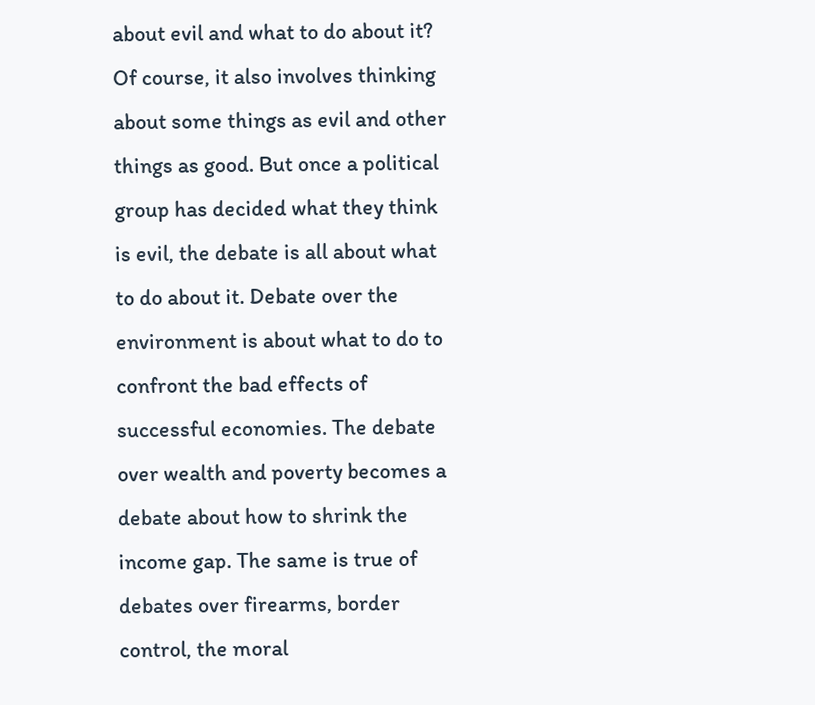about evil and what to do about it? Of course, it also involves thinking about some things as evil and other things as good. But once a political group has decided what they think is evil, the debate is all about what to do about it. Debate over the environment is about what to do to confront the bad effects of successful economies. The debate over wealth and poverty becomes a debate about how to shrink the income gap. The same is true of debates over firearms, border control, the moral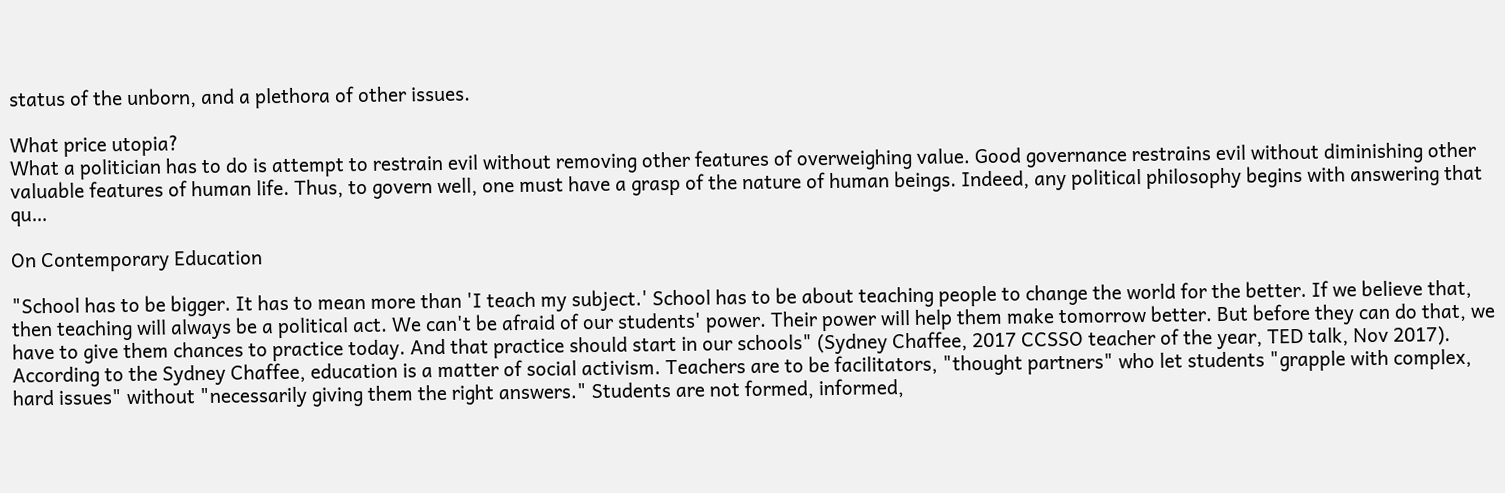status of the unborn, and a plethora of other issues.

What price utopia?
What a politician has to do is attempt to restrain evil without removing other features of overweighing value. Good governance restrains evil without diminishing other valuable features of human life. Thus, to govern well, one must have a grasp of the nature of human beings. Indeed, any political philosophy begins with answering that qu…

On Contemporary Education

"School has to be bigger. It has to mean more than 'I teach my subject.' School has to be about teaching people to change the world for the better. If we believe that, then teaching will always be a political act. We can't be afraid of our students' power. Their power will help them make tomorrow better. But before they can do that, we have to give them chances to practice today. And that practice should start in our schools" (Sydney Chaffee, 2017 CCSSO teacher of the year, TED talk, Nov 2017).
According to the Sydney Chaffee, education is a matter of social activism. Teachers are to be facilitators, "thought partners" who let students "grapple with complex, hard issues" without "necessarily giving them the right answers." Students are not formed, informed,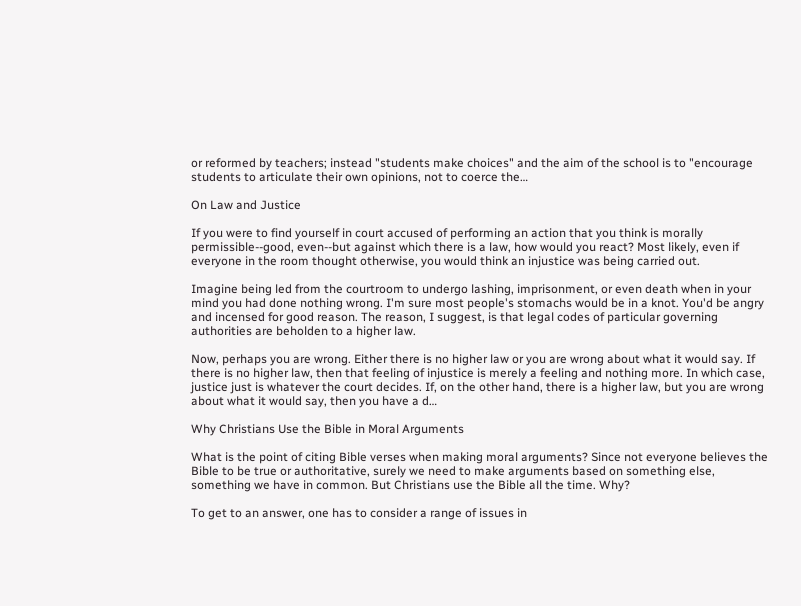or reformed by teachers; instead "students make choices" and the aim of the school is to "encourage students to articulate their own opinions, not to coerce the…

On Law and Justice

If you were to find yourself in court accused of performing an action that you think is morally permissible--good, even--but against which there is a law, how would you react? Most likely, even if everyone in the room thought otherwise, you would think an injustice was being carried out.

Imagine being led from the courtroom to undergo lashing, imprisonment, or even death when in your mind you had done nothing wrong. I'm sure most people's stomachs would be in a knot. You'd be angry and incensed for good reason. The reason, I suggest, is that legal codes of particular governing authorities are beholden to a higher law.

Now, perhaps you are wrong. Either there is no higher law or you are wrong about what it would say. If there is no higher law, then that feeling of injustice is merely a feeling and nothing more. In which case, justice just is whatever the court decides. If, on the other hand, there is a higher law, but you are wrong about what it would say, then you have a d…

Why Christians Use the Bible in Moral Arguments

What is the point of citing Bible verses when making moral arguments? Since not everyone believes the Bible to be true or authoritative, surely we need to make arguments based on something else, something we have in common. But Christians use the Bible all the time. Why?

To get to an answer, one has to consider a range of issues in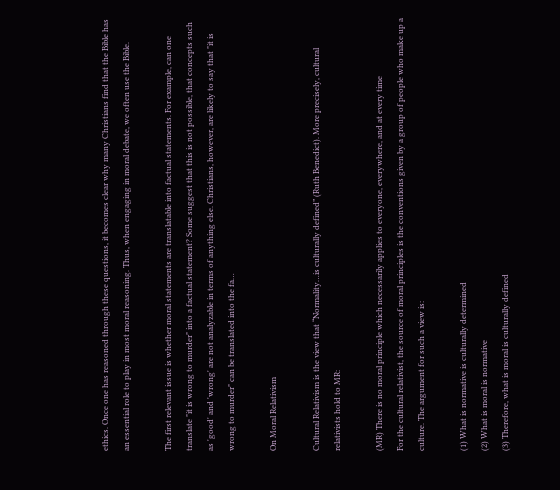ethics. Once one has reasoned through these questions, it becomes clear why many Christians find that the Bible has an essential role to play in most moral reasoning. Thus, when engaging in moral debate, we often use the Bible.

The first relevant issue is whether moral statements are translatable into factual statements. For example, can one translate "it is wrong to murder" into a factual statement? Some suggest that this is not possible, that concepts such as 'good' and 'wrong' are not analyzable in terms of anything else. Christians, however, are likely to say that "it is wrong to murder" can be translated into the fa…

On Moral Relativism

Cultural Relativism is the view that “Normality…is culturally defined” (Ruth Benedict). More precisely, cultural relativists hold to MR:

(MR) There is no moral principle which necessarily applies to everyone, everywhere, and at every time
For the cultural relativist, the source of moral principles is the conventions given by a group of people who make up a culture. The argument for such a view is:

(1) What is normative is culturally determined
(2) What is moral is normative
(3) Therefore, what is moral is culturally defined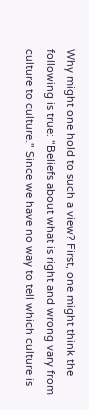Why might one hold to such a view? First, one might think the following is true: "Beliefs about what is right and wrong vary from culture to culture." Since we have no way to tell which culture is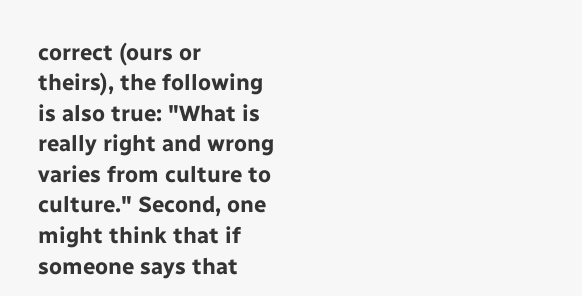correct (ours or theirs), the following is also true: "What is really right and wrong varies from culture to culture." Second, one might think that if someone says that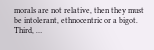morals are not relative, then they must be intolerant, ethnocentric or a bigot. Third, …